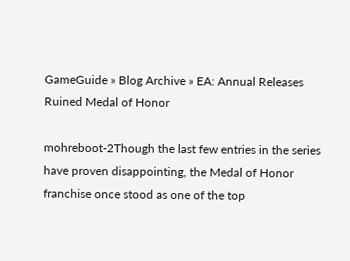GameGuide » Blog Archive » EA: Annual Releases Ruined Medal of Honor

mohreboot-2Though the last few entries in the series have proven disappointing, the Medal of Honor franchise once stood as one of the top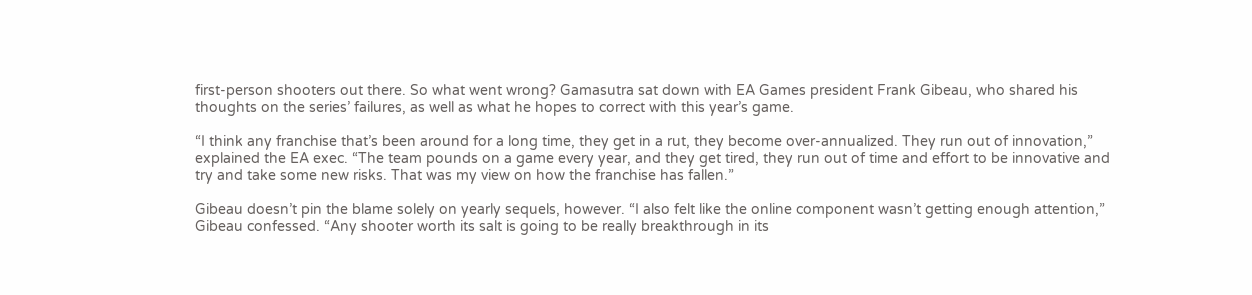first-person shooters out there. So what went wrong? Gamasutra sat down with EA Games president Frank Gibeau, who shared his thoughts on the series’ failures, as well as what he hopes to correct with this year’s game.

“I think any franchise that’s been around for a long time, they get in a rut, they become over-annualized. They run out of innovation,” explained the EA exec. “The team pounds on a game every year, and they get tired, they run out of time and effort to be innovative and try and take some new risks. That was my view on how the franchise has fallen.”

Gibeau doesn’t pin the blame solely on yearly sequels, however. “I also felt like the online component wasn’t getting enough attention,” Gibeau confessed. “Any shooter worth its salt is going to be really breakthrough in its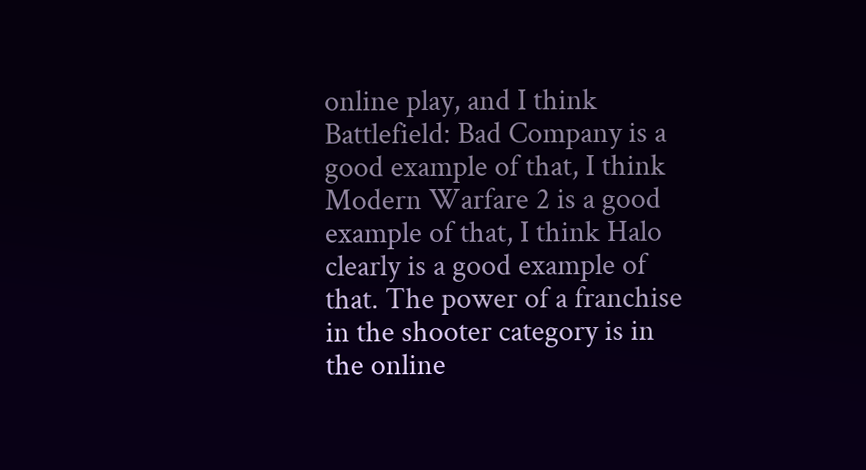online play, and I think Battlefield: Bad Company is a good example of that, I think Modern Warfare 2 is a good example of that, I think Halo clearly is a good example of that. The power of a franchise in the shooter category is in the online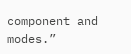component and modes.”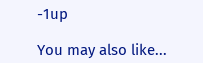-1up

You may also like...